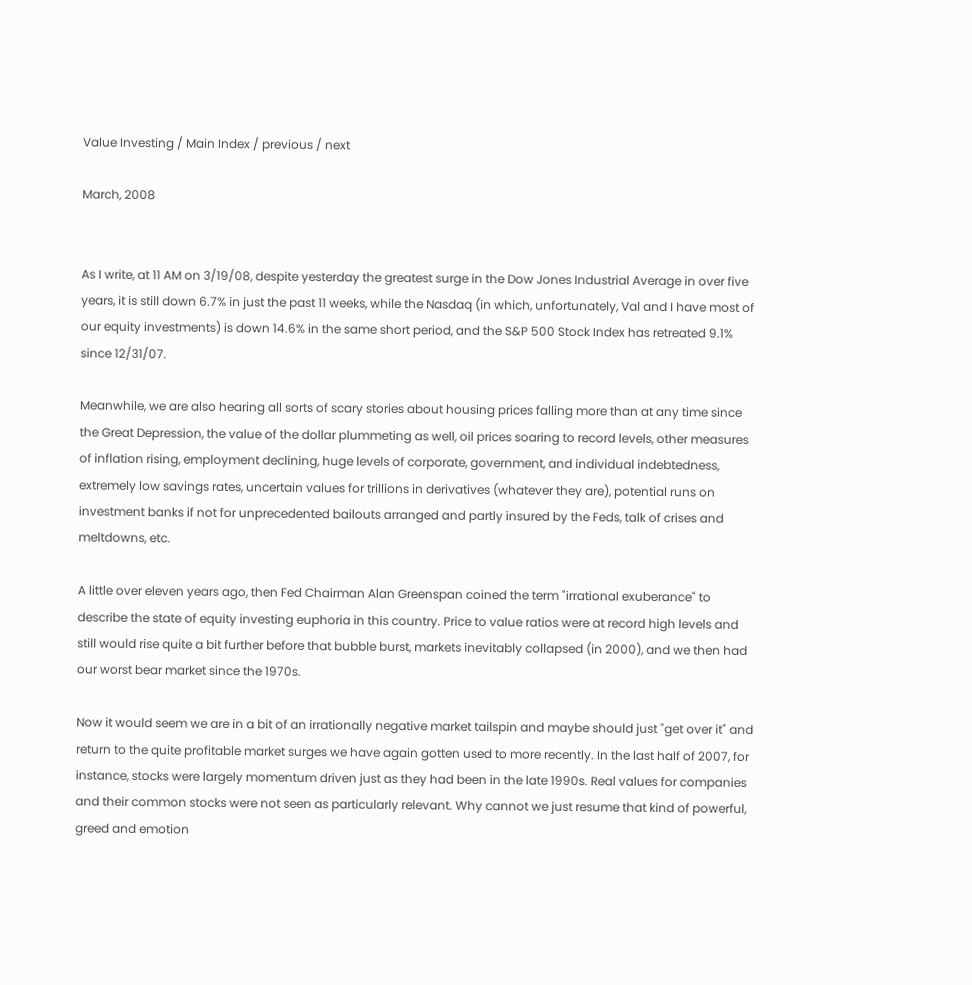Value Investing / Main Index / previous / next

March, 2008


As I write, at 11 AM on 3/19/08, despite yesterday the greatest surge in the Dow Jones Industrial Average in over five years, it is still down 6.7% in just the past 11 weeks, while the Nasdaq (in which, unfortunately, Val and I have most of our equity investments) is down 14.6% in the same short period, and the S&P 500 Stock Index has retreated 9.1% since 12/31/07.

Meanwhile, we are also hearing all sorts of scary stories about housing prices falling more than at any time since the Great Depression, the value of the dollar plummeting as well, oil prices soaring to record levels, other measures of inflation rising, employment declining, huge levels of corporate, government, and individual indebtedness, extremely low savings rates, uncertain values for trillions in derivatives (whatever they are), potential runs on investment banks if not for unprecedented bailouts arranged and partly insured by the Feds, talk of crises and meltdowns, etc.

A little over eleven years ago, then Fed Chairman Alan Greenspan coined the term "irrational exuberance" to describe the state of equity investing euphoria in this country. Price to value ratios were at record high levels and still would rise quite a bit further before that bubble burst, markets inevitably collapsed (in 2000), and we then had our worst bear market since the 1970s.

Now it would seem we are in a bit of an irrationally negative market tailspin and maybe should just "get over it" and return to the quite profitable market surges we have again gotten used to more recently. In the last half of 2007, for instance, stocks were largely momentum driven just as they had been in the late 1990s. Real values for companies and their common stocks were not seen as particularly relevant. Why cannot we just resume that kind of powerful, greed and emotion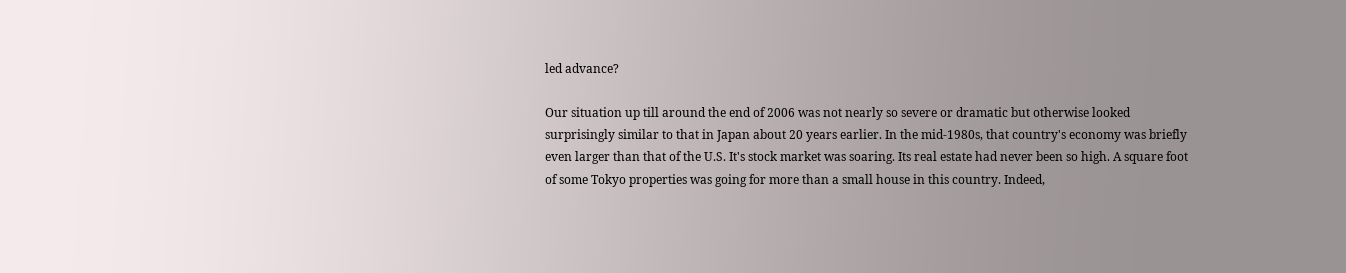led advance?

Our situation up till around the end of 2006 was not nearly so severe or dramatic but otherwise looked surprisingly similar to that in Japan about 20 years earlier. In the mid-1980s, that country's economy was briefly even larger than that of the U.S. It's stock market was soaring. Its real estate had never been so high. A square foot of some Tokyo properties was going for more than a small house in this country. Indeed,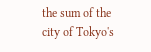the sum of the city of Tokyo's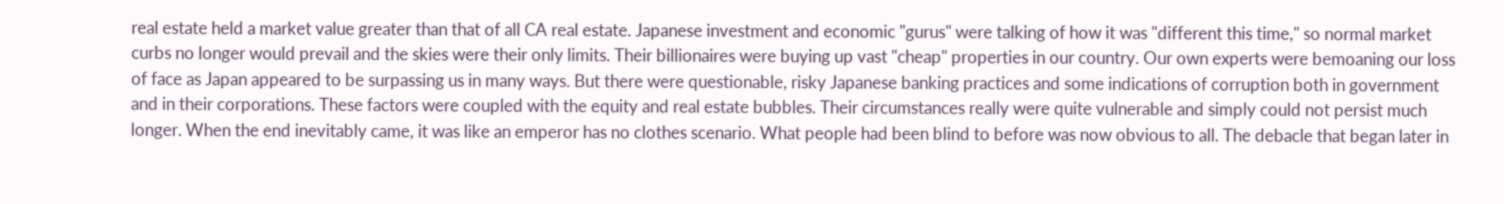real estate held a market value greater than that of all CA real estate. Japanese investment and economic "gurus" were talking of how it was "different this time," so normal market curbs no longer would prevail and the skies were their only limits. Their billionaires were buying up vast "cheap" properties in our country. Our own experts were bemoaning our loss of face as Japan appeared to be surpassing us in many ways. But there were questionable, risky Japanese banking practices and some indications of corruption both in government and in their corporations. These factors were coupled with the equity and real estate bubbles. Their circumstances really were quite vulnerable and simply could not persist much longer. When the end inevitably came, it was like an emperor has no clothes scenario. What people had been blind to before was now obvious to all. The debacle that began later in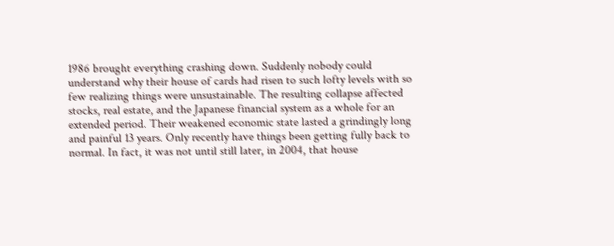1986 brought everything crashing down. Suddenly nobody could understand why their house of cards had risen to such lofty levels with so few realizing things were unsustainable. The resulting collapse affected stocks, real estate, and the Japanese financial system as a whole for an extended period. Their weakened economic state lasted a grindingly long and painful 13 years. Only recently have things been getting fully back to normal. In fact, it was not until still later, in 2004, that house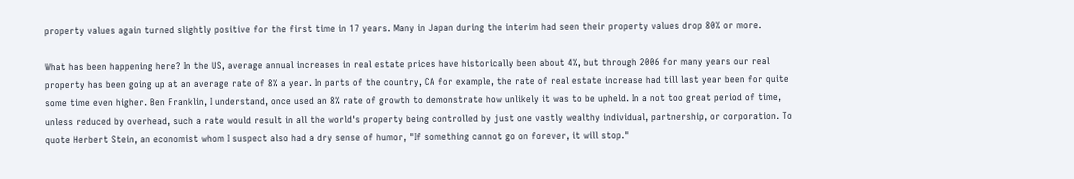property values again turned slightly positive for the first time in 17 years. Many in Japan during the interim had seen their property values drop 80% or more.

What has been happening here? In the US, average annual increases in real estate prices have historically been about 4%, but through 2006 for many years our real property has been going up at an average rate of 8% a year. In parts of the country, CA for example, the rate of real estate increase had till last year been for quite some time even higher. Ben Franklin, I understand, once used an 8% rate of growth to demonstrate how unlikely it was to be upheld. In a not too great period of time, unless reduced by overhead, such a rate would result in all the world's property being controlled by just one vastly wealthy individual, partnership, or corporation. To quote Herbert Stein, an economist whom I suspect also had a dry sense of humor, "If something cannot go on forever, it will stop."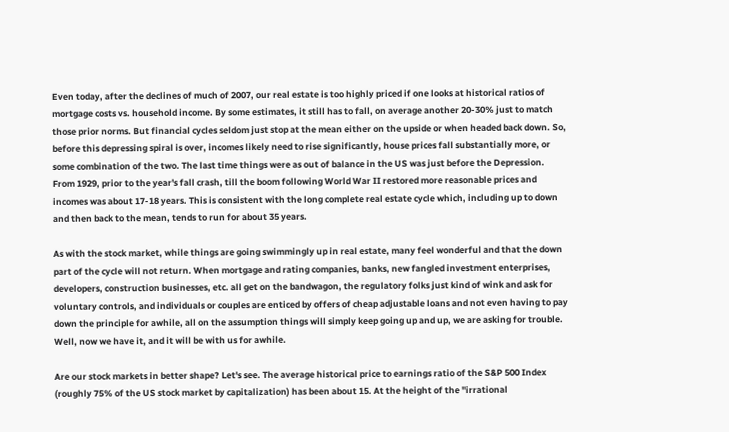Even today, after the declines of much of 2007, our real estate is too highly priced if one looks at historical ratios of mortgage costs vs. household income. By some estimates, it still has to fall, on average another 20-30% just to match those prior norms. But financial cycles seldom just stop at the mean either on the upside or when headed back down. So, before this depressing spiral is over, incomes likely need to rise significantly, house prices fall substantially more, or some combination of the two. The last time things were as out of balance in the US was just before the Depression. From 1929, prior to the year's fall crash, till the boom following World War II restored more reasonable prices and incomes was about 17-18 years. This is consistent with the long complete real estate cycle which, including up to down and then back to the mean, tends to run for about 35 years.

As with the stock market, while things are going swimmingly up in real estate, many feel wonderful and that the down part of the cycle will not return. When mortgage and rating companies, banks, new fangled investment enterprises, developers, construction businesses, etc. all get on the bandwagon, the regulatory folks just kind of wink and ask for voluntary controls, and individuals or couples are enticed by offers of cheap adjustable loans and not even having to pay down the principle for awhile, all on the assumption things will simply keep going up and up, we are asking for trouble. Well, now we have it, and it will be with us for awhile.

Are our stock markets in better shape? Let's see. The average historical price to earnings ratio of the S&P 500 Index (roughly 75% of the US stock market by capitalization) has been about 15. At the height of the "irrational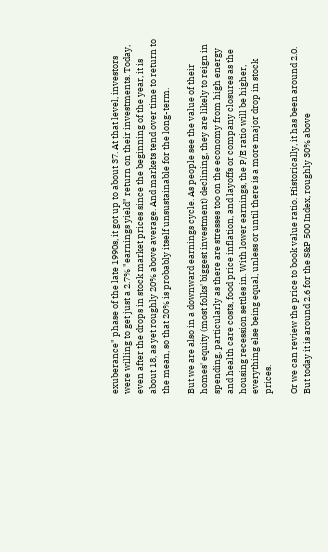exuberance" phase of the late 1990s, it got up to about 37. At that level, investors were willing to get just a 2.7% "earnings yield" return on their investments. Today, even after the drops in stock market prices since the beginning of the year, it is about 18, as yet roughly 20% above average. And markets tend over time to return to the mean, so that 20% is probably itself unsustainable for the long-term.

But we are also in a downward earnings cycle. As people see the value of their homes' equity (most folks' biggest investment) declining, they are likely to reign in spending, particularly as there are stresses too on the economy from high energy and health care costs, food price inflation, and layoffs or company closures as the housing recession settles in. With lower earnings, the P/E ratio will be higher, everything else being equal, unless or until there is a more major drop in stock prices.

Or we can review the price to book value ratio. Historically, it has been around 2.0. But today it is around 2.6 for the S&P 500 Index, roughly 30% above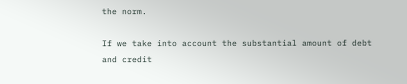the norm.

If we take into account the substantial amount of debt and credit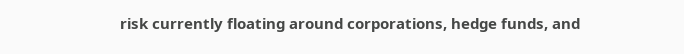risk currently floating around corporations, hedge funds, and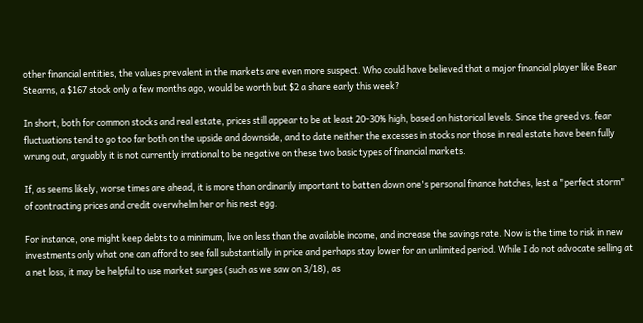other financial entities, the values prevalent in the markets are even more suspect. Who could have believed that a major financial player like Bear Stearns, a $167 stock only a few months ago, would be worth but $2 a share early this week?

In short, both for common stocks and real estate, prices still appear to be at least 20-30% high, based on historical levels. Since the greed vs. fear fluctuations tend to go too far both on the upside and downside, and to date neither the excesses in stocks nor those in real estate have been fully wrung out, arguably it is not currently irrational to be negative on these two basic types of financial markets.

If, as seems likely, worse times are ahead, it is more than ordinarily important to batten down one's personal finance hatches, lest a "perfect storm" of contracting prices and credit overwhelm her or his nest egg.

For instance, one might keep debts to a minimum, live on less than the available income, and increase the savings rate. Now is the time to risk in new investments only what one can afford to see fall substantially in price and perhaps stay lower for an unlimited period. While I do not advocate selling at a net loss, it may be helpful to use market surges (such as we saw on 3/18), as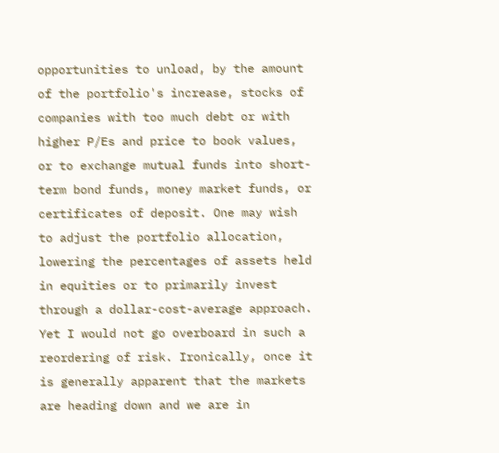opportunities to unload, by the amount of the portfolio's increase, stocks of companies with too much debt or with higher P/Es and price to book values, or to exchange mutual funds into short-term bond funds, money market funds, or certificates of deposit. One may wish to adjust the portfolio allocation, lowering the percentages of assets held in equities or to primarily invest through a dollar-cost-average approach. Yet I would not go overboard in such a reordering of risk. Ironically, once it is generally apparent that the markets are heading down and we are in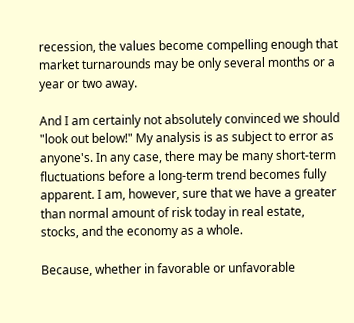recession, the values become compelling enough that market turnarounds may be only several months or a year or two away.

And I am certainly not absolutely convinced we should "look out below!" My analysis is as subject to error as anyone's. In any case, there may be many short-term fluctuations before a long-term trend becomes fully apparent. I am, however, sure that we have a greater than normal amount of risk today in real estate, stocks, and the economy as a whole.

Because, whether in favorable or unfavorable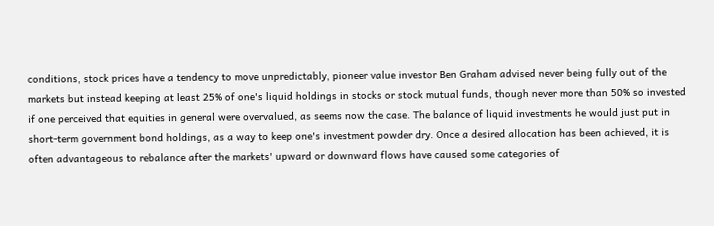conditions, stock prices have a tendency to move unpredictably, pioneer value investor Ben Graham advised never being fully out of the markets but instead keeping at least 25% of one's liquid holdings in stocks or stock mutual funds, though never more than 50% so invested if one perceived that equities in general were overvalued, as seems now the case. The balance of liquid investments he would just put in short-term government bond holdings, as a way to keep one's investment powder dry. Once a desired allocation has been achieved, it is often advantageous to rebalance after the markets' upward or downward flows have caused some categories of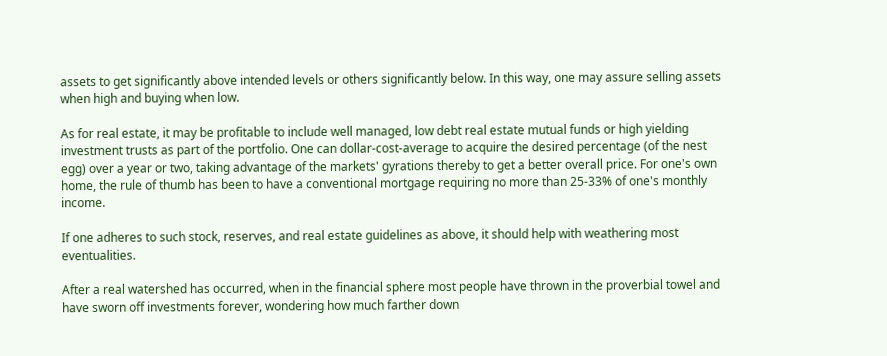assets to get significantly above intended levels or others significantly below. In this way, one may assure selling assets when high and buying when low.

As for real estate, it may be profitable to include well managed, low debt real estate mutual funds or high yielding investment trusts as part of the portfolio. One can dollar-cost-average to acquire the desired percentage (of the nest egg) over a year or two, taking advantage of the markets' gyrations thereby to get a better overall price. For one's own home, the rule of thumb has been to have a conventional mortgage requiring no more than 25-33% of one's monthly income.

If one adheres to such stock, reserves, and real estate guidelines as above, it should help with weathering most eventualities.

After a real watershed has occurred, when in the financial sphere most people have thrown in the proverbial towel and have sworn off investments forever, wondering how much farther down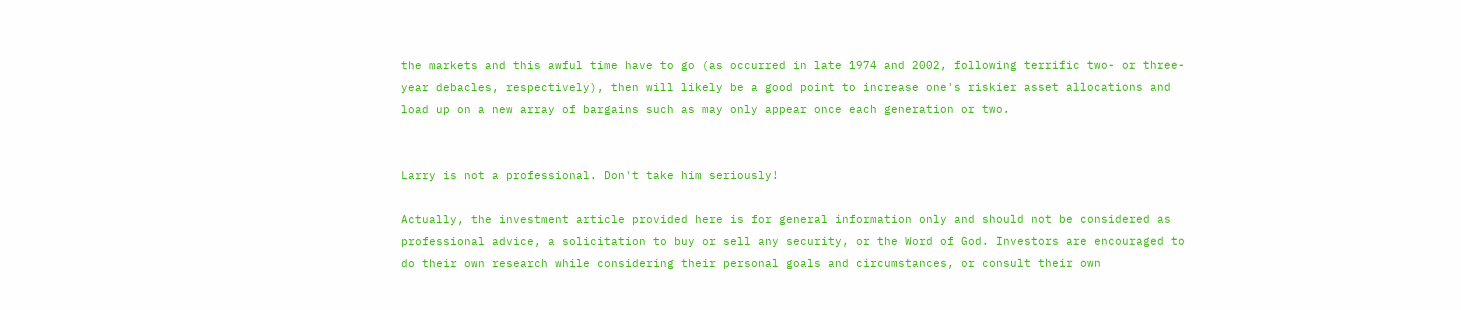the markets and this awful time have to go (as occurred in late 1974 and 2002, following terrific two- or three-year debacles, respectively), then will likely be a good point to increase one's riskier asset allocations and load up on a new array of bargains such as may only appear once each generation or two.


Larry is not a professional. Don't take him seriously!

Actually, the investment article provided here is for general information only and should not be considered as professional advice, a solicitation to buy or sell any security, or the Word of God. Investors are encouraged to do their own research while considering their personal goals and circumstances, or consult their own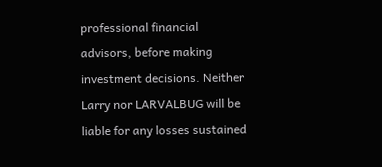professional financial advisors, before making investment decisions. Neither Larry nor LARVALBUG will be liable for any losses sustained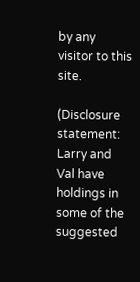by any visitor to this site.

(Disclosure statement: Larry and Val have holdings in some of the suggested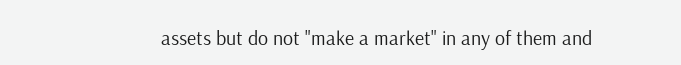assets but do not "make a market" in any of them and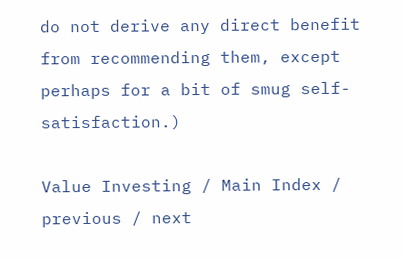do not derive any direct benefit from recommending them, except perhaps for a bit of smug self-satisfaction.)

Value Investing / Main Index / previous / next